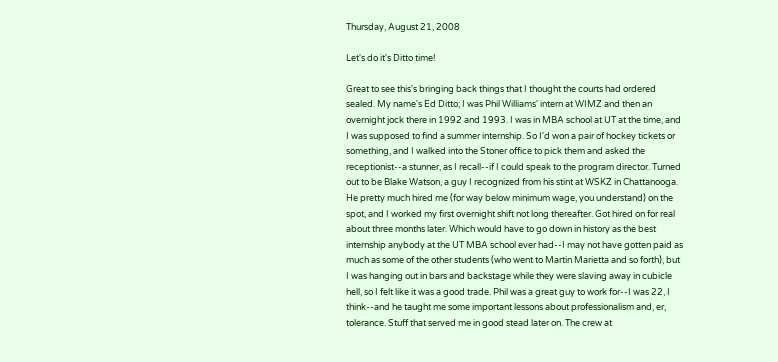Thursday, August 21, 2008

Let's do it's Ditto time!

Great to see this's bringing back things that I thought the courts had ordered sealed. My name's Ed Ditto; I was Phil Williams' intern at WIMZ and then an overnight jock there in 1992 and 1993. I was in MBA school at UT at the time, and I was supposed to find a summer internship. So I'd won a pair of hockey tickets or something, and I walked into the Stoner office to pick them and asked the receptionist--a stunner, as I recall--if I could speak to the program director. Turned out to be Blake Watson, a guy I recognized from his stint at WSKZ in Chattanooga. He pretty much hired me (for way below minimum wage, you understand) on the spot, and I worked my first overnight shift not long thereafter. Got hired on for real about three months later. Which would have to go down in history as the best internship anybody at the UT MBA school ever had--I may not have gotten paid as much as some of the other students (who went to Martin Marietta and so forth), but I was hanging out in bars and backstage while they were slaving away in cubicle hell, so I felt like it was a good trade. Phil was a great guy to work for--I was 22, I think--and he taught me some important lessons about professionalism and, er, tolerance. Stuff that served me in good stead later on. The crew at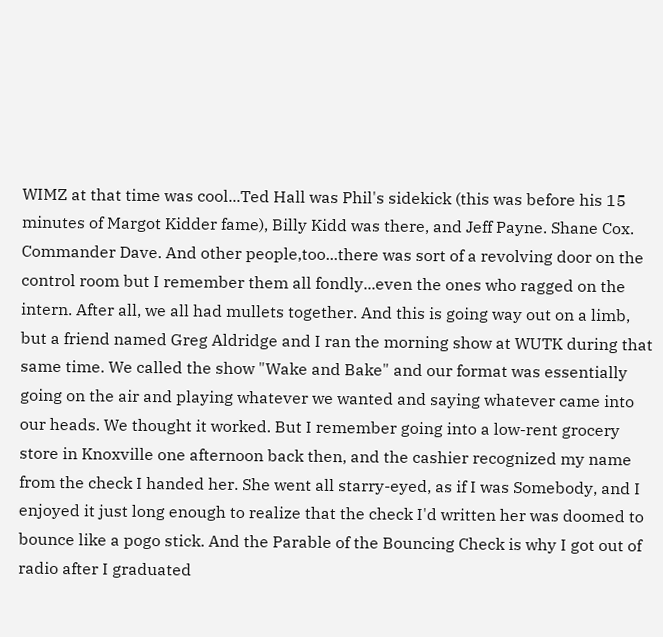WIMZ at that time was cool...Ted Hall was Phil's sidekick (this was before his 15 minutes of Margot Kidder fame), Billy Kidd was there, and Jeff Payne. Shane Cox. Commander Dave. And other people,too...there was sort of a revolving door on the control room but I remember them all fondly...even the ones who ragged on the intern. After all, we all had mullets together. And this is going way out on a limb, but a friend named Greg Aldridge and I ran the morning show at WUTK during that same time. We called the show "Wake and Bake" and our format was essentially going on the air and playing whatever we wanted and saying whatever came into our heads. We thought it worked. But I remember going into a low-rent grocery store in Knoxville one afternoon back then, and the cashier recognized my name from the check I handed her. She went all starry-eyed, as if I was Somebody, and I enjoyed it just long enough to realize that the check I'd written her was doomed to bounce like a pogo stick. And the Parable of the Bouncing Check is why I got out of radio after I graduated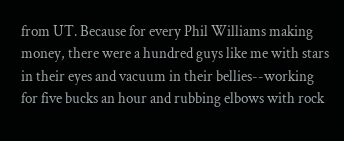from UT. Because for every Phil Williams making money, there were a hundred guys like me with stars in their eyes and vacuum in their bellies--working for five bucks an hour and rubbing elbows with rock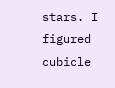stars. I figured cubicle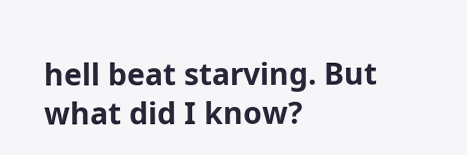hell beat starving. But what did I know?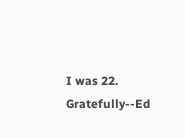I was 22. Gratefully--Ed